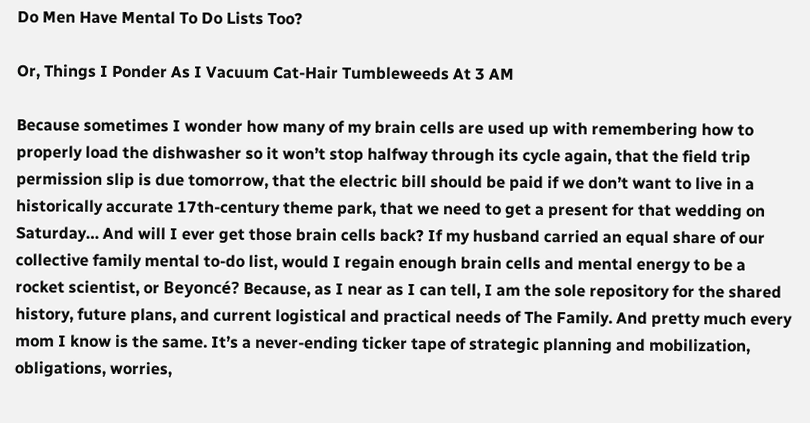Do Men Have Mental To Do Lists Too?

Or, Things I Ponder As I Vacuum Cat-Hair Tumbleweeds At 3 AM

Because sometimes I wonder how many of my brain cells are used up with remembering how to properly load the dishwasher so it won’t stop halfway through its cycle again, that the field trip permission slip is due tomorrow, that the electric bill should be paid if we don’t want to live in a historically accurate 17th-century theme park, that we need to get a present for that wedding on Saturday… And will I ever get those brain cells back? If my husband carried an equal share of our collective family mental to-do list, would I regain enough brain cells and mental energy to be a rocket scientist, or Beyoncé? Because, as I near as I can tell, I am the sole repository for the shared history, future plans, and current logistical and practical needs of The Family. And pretty much every mom I know is the same. It’s a never-ending ticker tape of strategic planning and mobilization, obligations, worries,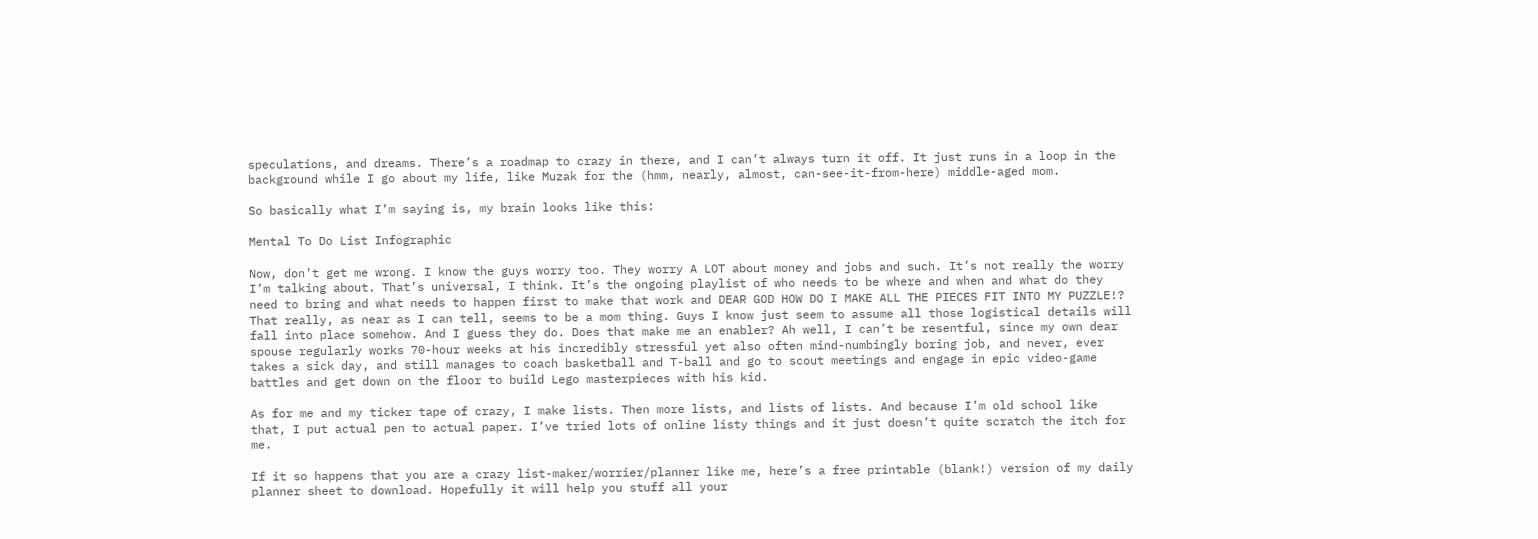speculations, and dreams. There’s a roadmap to crazy in there, and I can’t always turn it off. It just runs in a loop in the background while I go about my life, like Muzak for the (hmm, nearly, almost, can-see-it-from-here) middle-aged mom.

So basically what I’m saying is, my brain looks like this:

Mental To Do List Infographic

Now, don’t get me wrong. I know the guys worry too. They worry A LOT about money and jobs and such. It’s not really the worry I’m talking about. That’s universal, I think. It’s the ongoing playlist of who needs to be where and when and what do they need to bring and what needs to happen first to make that work and DEAR GOD HOW DO I MAKE ALL THE PIECES FIT INTO MY PUZZLE!? That really, as near as I can tell, seems to be a mom thing. Guys I know just seem to assume all those logistical details will fall into place somehow. And I guess they do. Does that make me an enabler? Ah well, I can’t be resentful, since my own dear spouse regularly works 70-hour weeks at his incredibly stressful yet also often mind-numbingly boring job, and never, ever takes a sick day, and still manages to coach basketball and T-ball and go to scout meetings and engage in epic video-game battles and get down on the floor to build Lego masterpieces with his kid.

As for me and my ticker tape of crazy, I make lists. Then more lists, and lists of lists. And because I’m old school like that, I put actual pen to actual paper. I’ve tried lots of online listy things and it just doesn’t quite scratch the itch for me.

If it so happens that you are a crazy list-maker/worrier/planner like me, here’s a free printable (blank!) version of my daily planner sheet to download. Hopefully it will help you stuff all your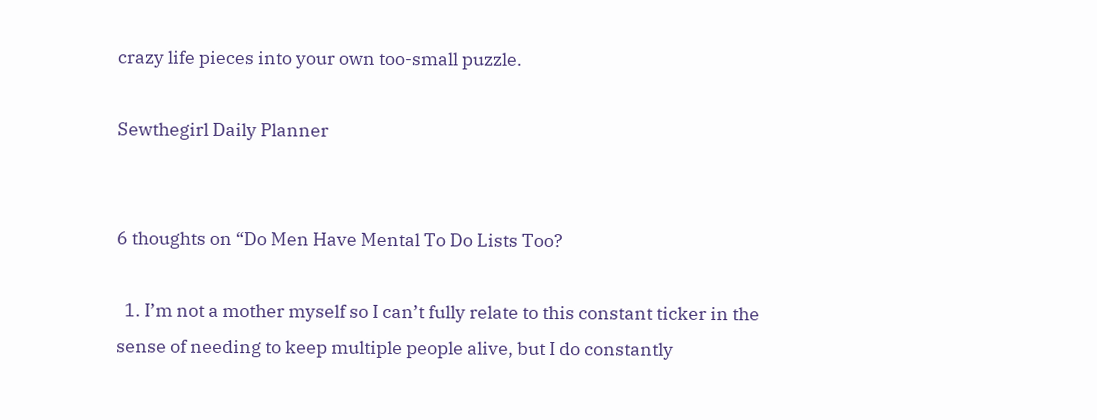crazy life pieces into your own too-small puzzle.

Sewthegirl Daily Planner


6 thoughts on “Do Men Have Mental To Do Lists Too?

  1. I’m not a mother myself so I can’t fully relate to this constant ticker in the sense of needing to keep multiple people alive, but I do constantly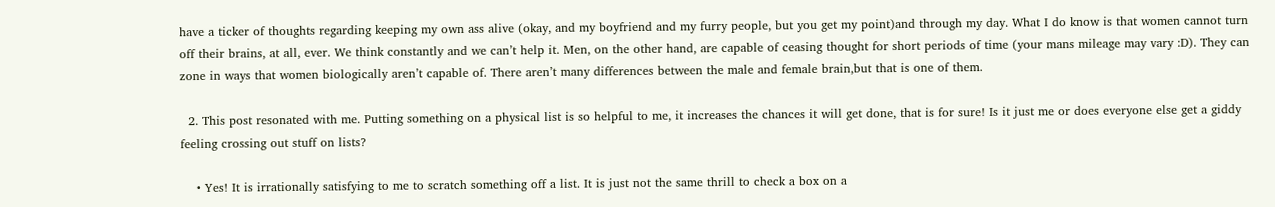have a ticker of thoughts regarding keeping my own ass alive (okay, and my boyfriend and my furry people, but you get my point)and through my day. What I do know is that women cannot turn off their brains, at all, ever. We think constantly and we can’t help it. Men, on the other hand, are capable of ceasing thought for short periods of time (your mans mileage may vary :D). They can zone in ways that women biologically aren’t capable of. There aren’t many differences between the male and female brain,but that is one of them.

  2. This post resonated with me. Putting something on a physical list is so helpful to me, it increases the chances it will get done, that is for sure! Is it just me or does everyone else get a giddy feeling crossing out stuff on lists?

    • Yes! It is irrationally satisfying to me to scratch something off a list. It is just not the same thrill to check a box on a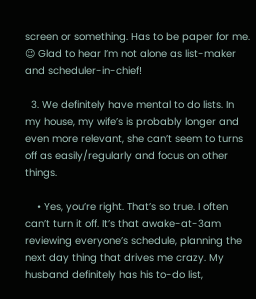screen or something. Has to be paper for me. 😉 Glad to hear I’m not alone as list-maker and scheduler-in-chief!

  3. We definitely have mental to do lists. In my house, my wife’s is probably longer and even more relevant, she can’t seem to turns off as easily/regularly and focus on other things.

    • Yes, you’re right. That’s so true. I often can’t turn it off. It’s that awake-at-3am reviewing everyone’s schedule, planning the next day thing that drives me crazy. My husband definitely has his to-do list,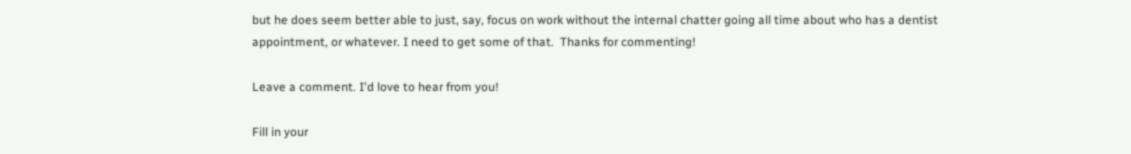but he does seem better able to just, say, focus on work without the internal chatter going all time about who has a dentist appointment, or whatever. I need to get some of that.  Thanks for commenting!

Leave a comment. I'd love to hear from you!

Fill in your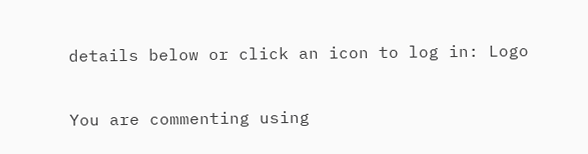details below or click an icon to log in: Logo

You are commenting using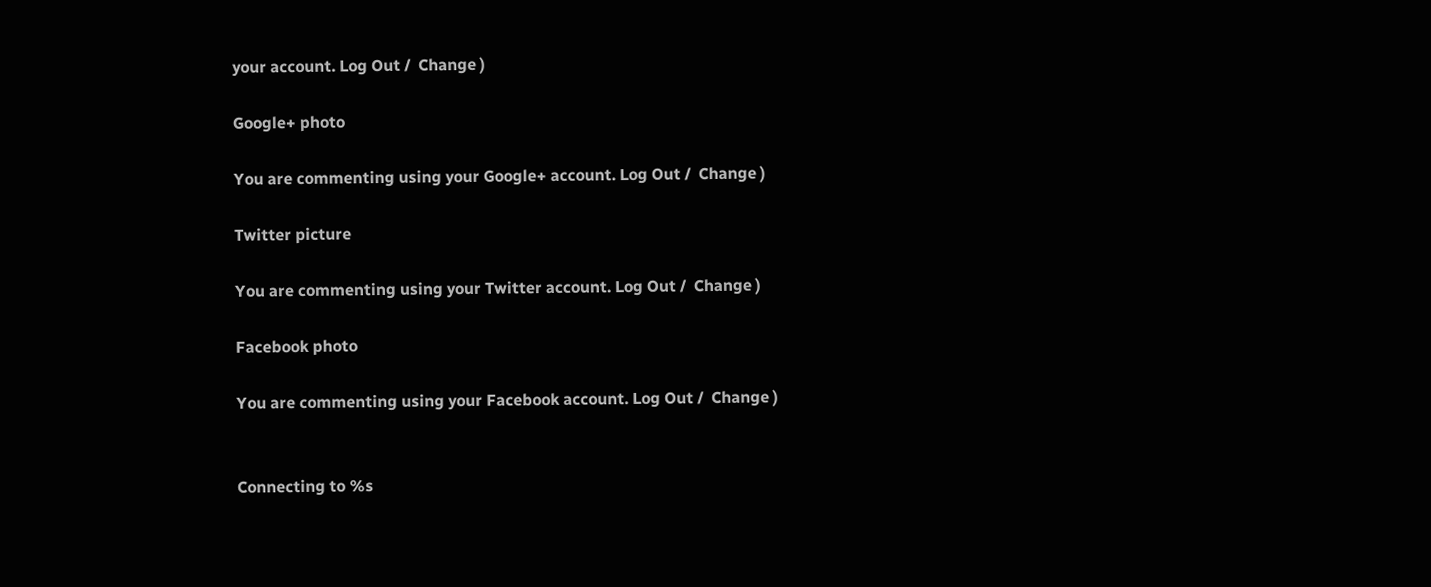your account. Log Out /  Change )

Google+ photo

You are commenting using your Google+ account. Log Out /  Change )

Twitter picture

You are commenting using your Twitter account. Log Out /  Change )

Facebook photo

You are commenting using your Facebook account. Log Out /  Change )


Connecting to %s